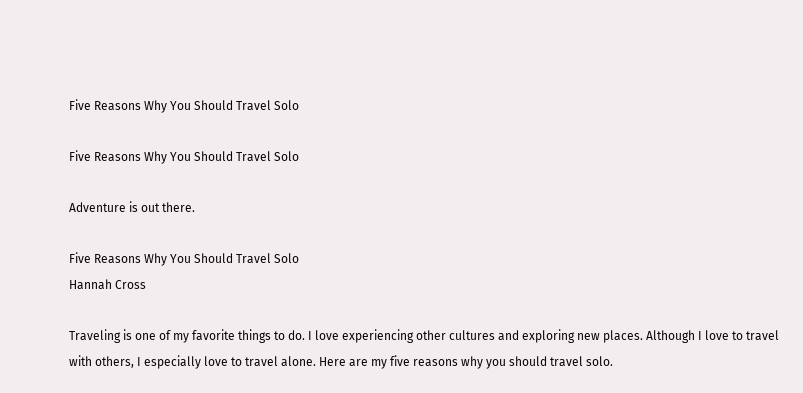Five Reasons Why You Should Travel Solo

Five Reasons Why You Should Travel Solo

Adventure is out there.

Five Reasons Why You Should Travel Solo
Hannah Cross

Traveling is one of my favorite things to do. I love experiencing other cultures and exploring new places. Although I love to travel with others, I especially love to travel alone. Here are my five reasons why you should travel solo.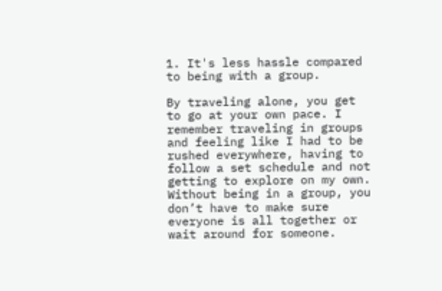1. It's less hassle compared to being with a group.

By traveling alone, you get to go at your own pace. I remember traveling in groups and feeling like I had to be rushed everywhere, having to follow a set schedule and not getting to explore on my own. Without being in a group, you don’t have to make sure everyone is all together or wait around for someone.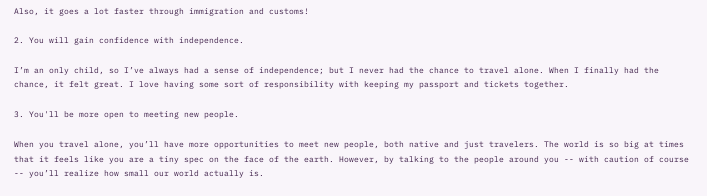Also, it goes a lot faster through immigration and customs!

2. You will gain confidence with independence.

I’m an only child, so I’ve always had a sense of independence; but I never had the chance to travel alone. When I finally had the chance, it felt great. I love having some sort of responsibility with keeping my passport and tickets together.

3. You'll be more open to meeting new people.

When you travel alone, you’ll have more opportunities to meet new people, both native and just travelers. The world is so big at times that it feels like you are a tiny spec on the face of the earth. However, by talking to the people around you -- with caution of course -- you’ll realize how small our world actually is.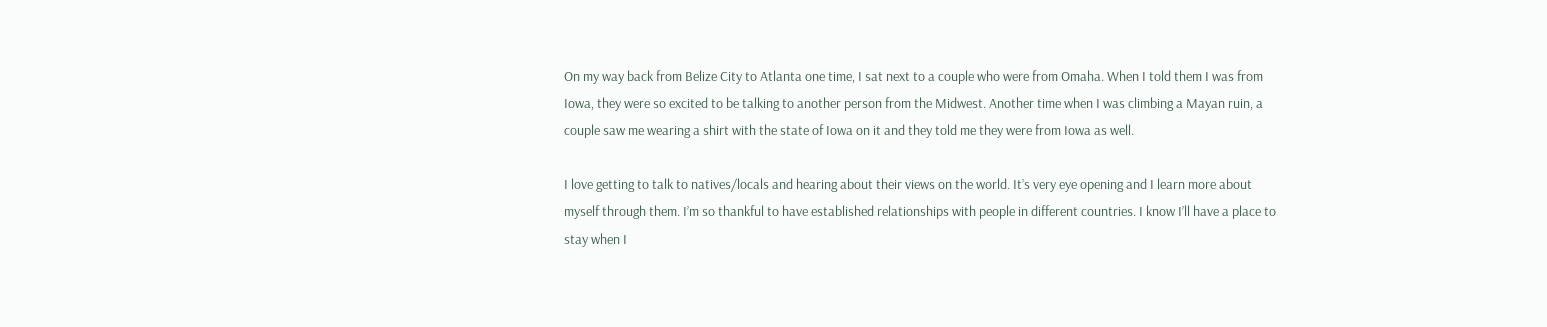On my way back from Belize City to Atlanta one time, I sat next to a couple who were from Omaha. When I told them I was from Iowa, they were so excited to be talking to another person from the Midwest. Another time when I was climbing a Mayan ruin, a couple saw me wearing a shirt with the state of Iowa on it and they told me they were from Iowa as well.

I love getting to talk to natives/locals and hearing about their views on the world. It’s very eye opening and I learn more about myself through them. I’m so thankful to have established relationships with people in different countries. I know I’ll have a place to stay when I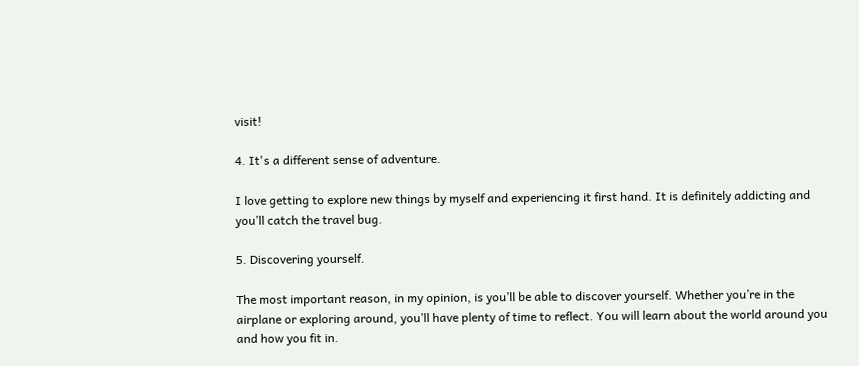visit!

4. It's a different sense of adventure.

I love getting to explore new things by myself and experiencing it first hand. It is definitely addicting and you’ll catch the travel bug.

5. Discovering yourself.

The most important reason, in my opinion, is you’ll be able to discover yourself. Whether you’re in the airplane or exploring around, you’ll have plenty of time to reflect. You will learn about the world around you and how you fit in.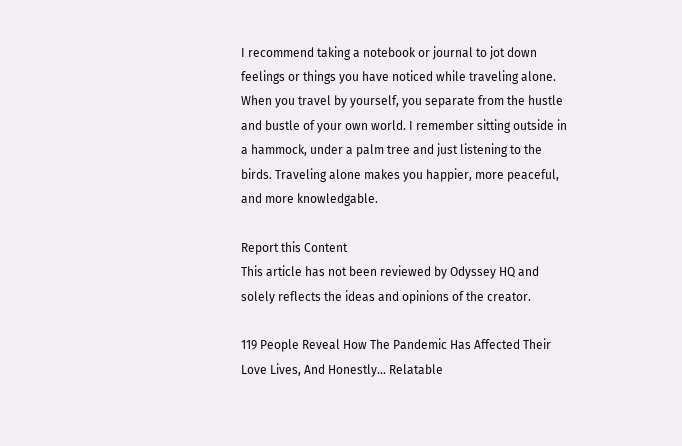I recommend taking a notebook or journal to jot down feelings or things you have noticed while traveling alone. When you travel by yourself, you separate from the hustle and bustle of your own world. I remember sitting outside in a hammock, under a palm tree and just listening to the birds. Traveling alone makes you happier, more peaceful, and more knowledgable.

Report this Content
This article has not been reviewed by Odyssey HQ and solely reflects the ideas and opinions of the creator.

119 People Reveal How The Pandemic Has Affected Their Love Lives, And Honestly... Relatable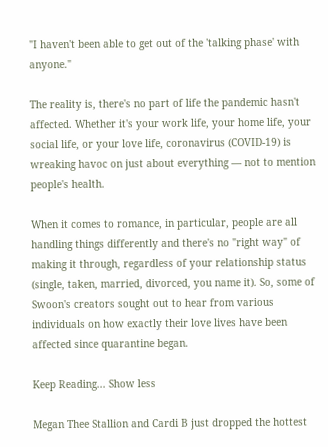"I haven't been able to get out of the 'talking phase' with anyone."

The reality is, there's no part of life the pandemic hasn't affected. Whether it's your work life, your home life, your social life, or your love life, coronavirus (COVID-19) is wreaking havoc on just about everything — not to mention people's health.

When it comes to romance, in particular, people are all handling things differently and there's no "right way" of making it through, regardless of your relationship status (single, taken, married, divorced, you name it). So, some of Swoon's creators sought out to hear from various individuals on how exactly their love lives have been affected since quarantine began.

Keep Reading... Show less

Megan Thee Stallion and Cardi B just dropped the hottest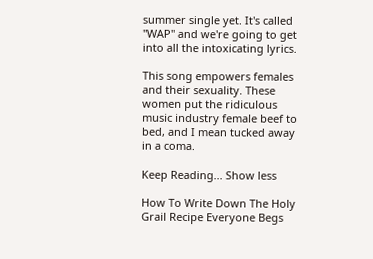summer single yet. It's called "WAP" and we're going to get into all the intoxicating lyrics.

This song empowers females and their sexuality. These women put the ridiculous music industry female beef to bed, and I mean tucked away in a coma.

Keep Reading... Show less

How To Write Down The Holy Grail Recipe Everyone Begs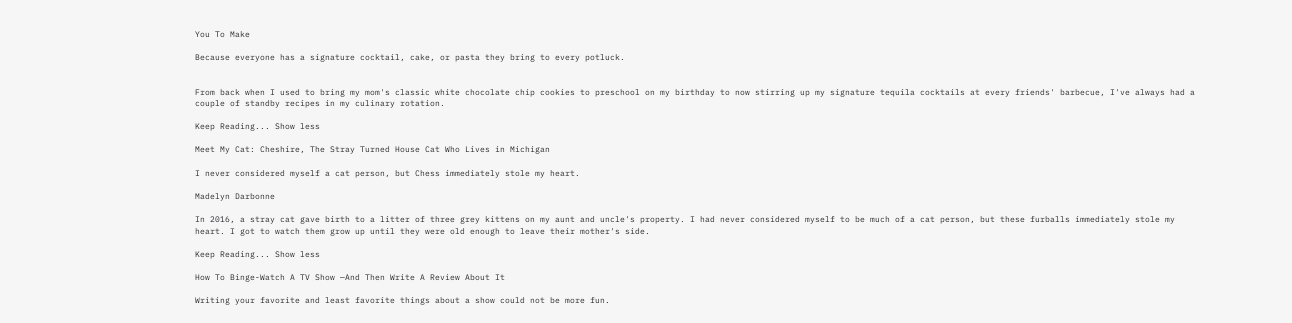You To Make

Because everyone has a signature cocktail, cake, or pasta they bring to every potluck.


From back when I used to bring my mom's classic white chocolate chip cookies to preschool on my birthday to now stirring up my signature tequila cocktails at every friends' barbecue, I've always had a couple of standby recipes in my culinary rotation.

Keep Reading... Show less

Meet My Cat: Cheshire, The Stray Turned House Cat Who Lives in Michigan

I never considered myself a cat person, but Chess immediately stole my heart.

Madelyn Darbonne

In 2016, a stray cat gave birth to a litter of three grey kittens on my aunt and uncle's property. I had never considered myself to be much of a cat person, but these furballs immediately stole my heart. I got to watch them grow up until they were old enough to leave their mother's side.

Keep Reading... Show less

How To Binge-Watch A TV Show —And Then Write A Review About It

Writing your favorite and least favorite things about a show could not be more fun.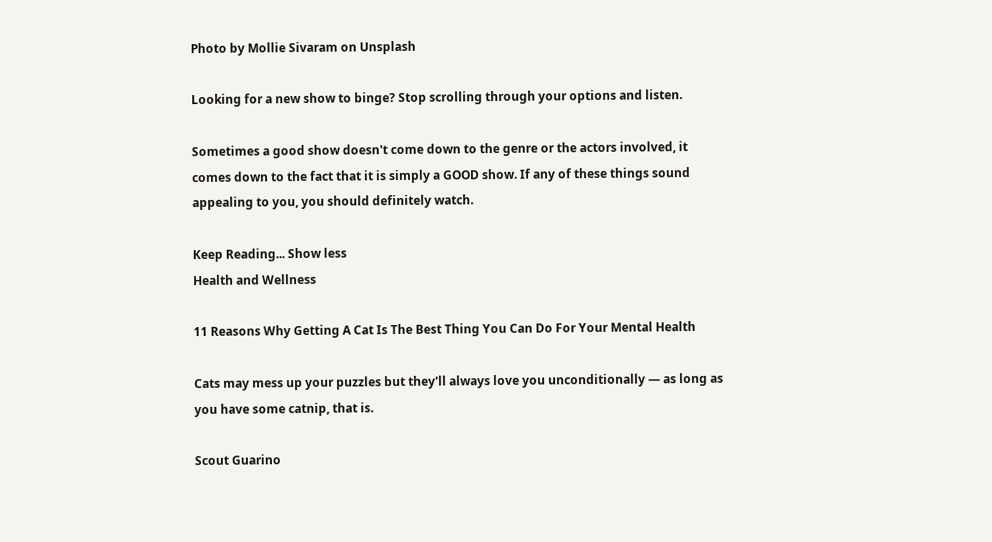Photo by Mollie Sivaram on Unsplash

Looking for a new show to binge? Stop scrolling through your options and listen.

Sometimes a good show doesn't come down to the genre or the actors involved, it comes down to the fact that it is simply a GOOD show. If any of these things sound appealing to you, you should definitely watch.

Keep Reading... Show less
Health and Wellness

11 Reasons Why Getting A Cat Is The Best Thing You Can Do For Your Mental Health

Cats may mess up your puzzles but they'll always love you unconditionally — as long as you have some catnip, that is.

Scout Guarino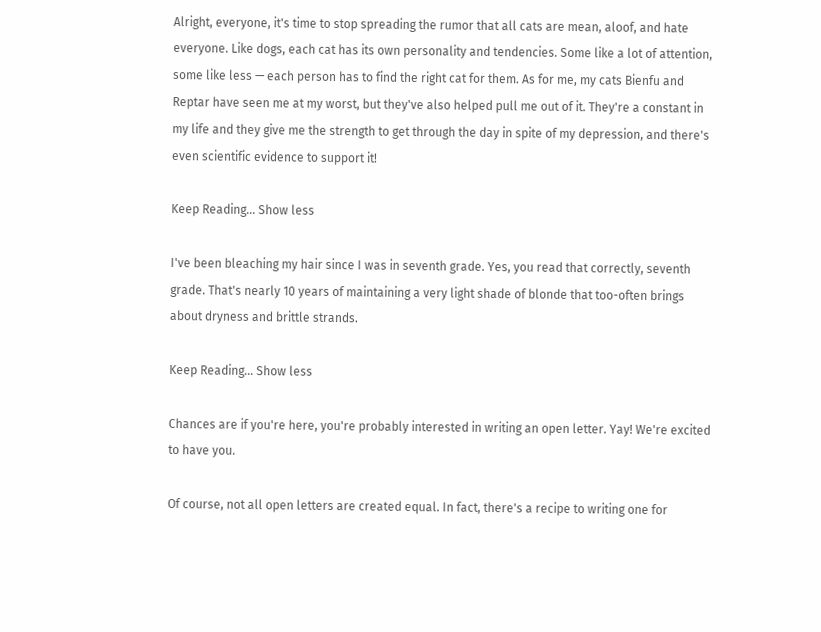Alright, everyone, it's time to stop spreading the rumor that all cats are mean, aloof, and hate everyone. Like dogs, each cat has its own personality and tendencies. Some like a lot of attention, some like less — each person has to find the right cat for them. As for me, my cats Bienfu and Reptar have seen me at my worst, but they've also helped pull me out of it. They're a constant in my life and they give me the strength to get through the day in spite of my depression, and there's even scientific evidence to support it!

Keep Reading... Show less

I've been bleaching my hair since I was in seventh grade. Yes, you read that correctly, seventh grade. That's nearly 10 years of maintaining a very light shade of blonde that too-often brings about dryness and brittle strands.

Keep Reading... Show less

Chances are if you're here, you're probably interested in writing an open letter. Yay! We're excited to have you.

Of course, not all open letters are created equal. In fact, there's a recipe to writing one for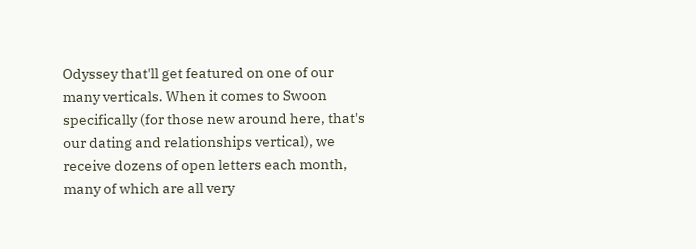Odyssey that'll get featured on one of our many verticals. When it comes to Swoon specifically (for those new around here, that's our dating and relationships vertical), we receive dozens of open letters each month, many of which are all very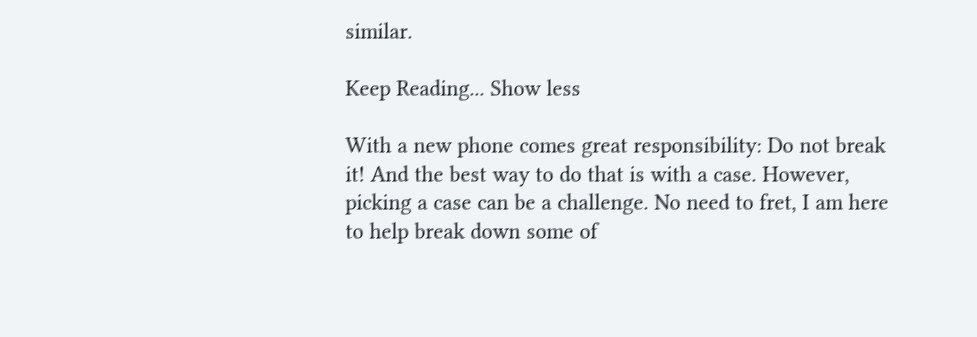similar.

Keep Reading... Show less

With a new phone comes great responsibility: Do not break it! And the best way to do that is with a case. However, picking a case can be a challenge. No need to fret, I am here to help break down some of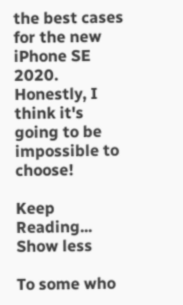the best cases for the new iPhone SE 2020. Honestly, I think it's going to be impossible to choose!

Keep Reading... Show less

To some who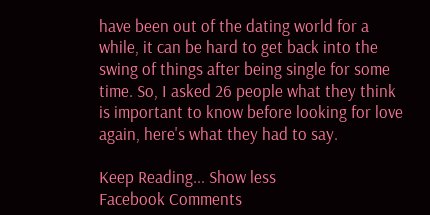have been out of the dating world for a while, it can be hard to get back into the swing of things after being single for some time. So, I asked 26 people what they think is important to know before looking for love again, here's what they had to say.

Keep Reading... Show less
Facebook Comments